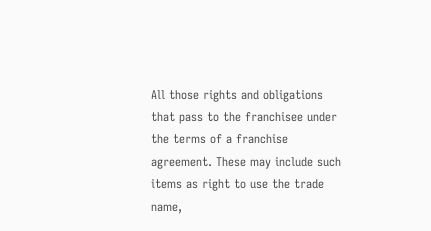All those rights and obligations that pass to the franchisee under the terms of a franchise agreement. These may include such items as right to use the trade name,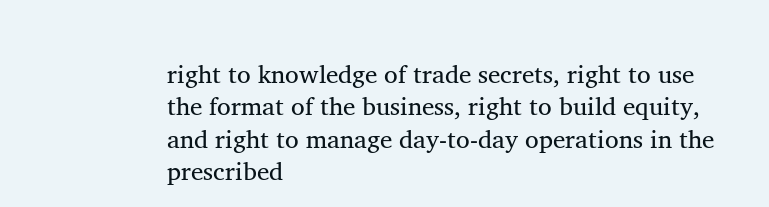right to knowledge of trade secrets, right to use the format of the business, right to build equity, and right to manage day-to-day operations in the prescribed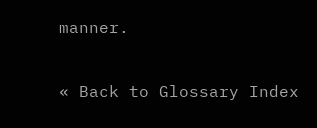manner.

« Back to Glossary Index